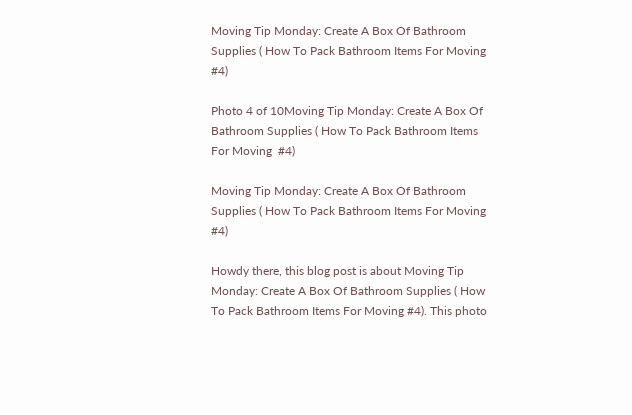Moving Tip Monday: Create A Box Of Bathroom Supplies ( How To Pack Bathroom Items For Moving #4)

Photo 4 of 10Moving Tip Monday: Create A Box Of Bathroom Supplies ( How To Pack Bathroom Items For Moving  #4)

Moving Tip Monday: Create A Box Of Bathroom Supplies ( How To Pack Bathroom Items For Moving #4)

Howdy there, this blog post is about Moving Tip Monday: Create A Box Of Bathroom Supplies ( How To Pack Bathroom Items For Moving #4). This photo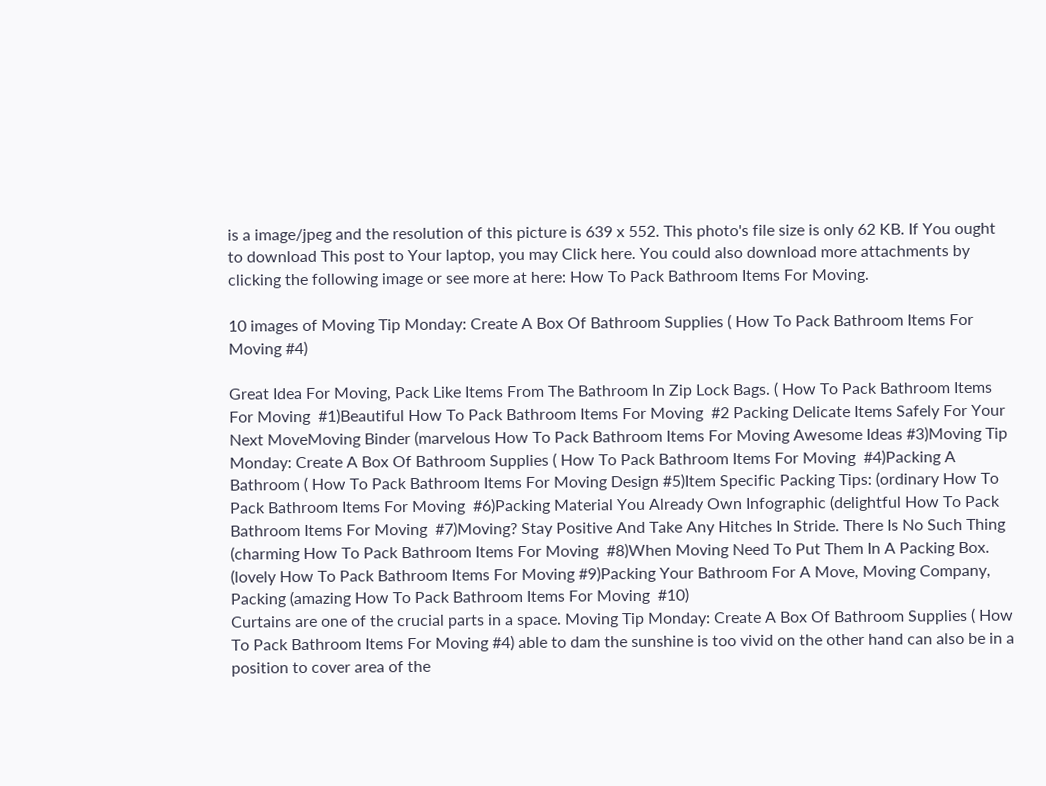is a image/jpeg and the resolution of this picture is 639 x 552. This photo's file size is only 62 KB. If You ought to download This post to Your laptop, you may Click here. You could also download more attachments by clicking the following image or see more at here: How To Pack Bathroom Items For Moving.

10 images of Moving Tip Monday: Create A Box Of Bathroom Supplies ( How To Pack Bathroom Items For Moving #4)

Great Idea For Moving, Pack Like Items From The Bathroom In Zip Lock Bags. ( How To Pack Bathroom Items For Moving  #1)Beautiful How To Pack Bathroom Items For Moving  #2 Packing Delicate Items Safely For Your Next MoveMoving Binder (marvelous How To Pack Bathroom Items For Moving Awesome Ideas #3)Moving Tip Monday: Create A Box Of Bathroom Supplies ( How To Pack Bathroom Items For Moving  #4)Packing A Bathroom ( How To Pack Bathroom Items For Moving Design #5)Item Specific Packing Tips: (ordinary How To Pack Bathroom Items For Moving  #6)Packing Material You Already Own Infographic (delightful How To Pack Bathroom Items For Moving  #7)Moving? Stay Positive And Take Any Hitches In Stride. There Is No Such Thing (charming How To Pack Bathroom Items For Moving  #8)When Moving Need To Put Them In A Packing Box. (lovely How To Pack Bathroom Items For Moving #9)Packing Your Bathroom For A Move, Moving Company, Packing (amazing How To Pack Bathroom Items For Moving  #10)
Curtains are one of the crucial parts in a space. Moving Tip Monday: Create A Box Of Bathroom Supplies ( How To Pack Bathroom Items For Moving #4) able to dam the sunshine is too vivid on the other hand can also be in a position to cover area of the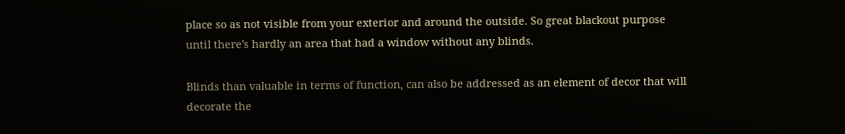place so as not visible from your exterior and around the outside. So great blackout purpose until there's hardly an area that had a window without any blinds.

Blinds than valuable in terms of function, can also be addressed as an element of decor that will decorate the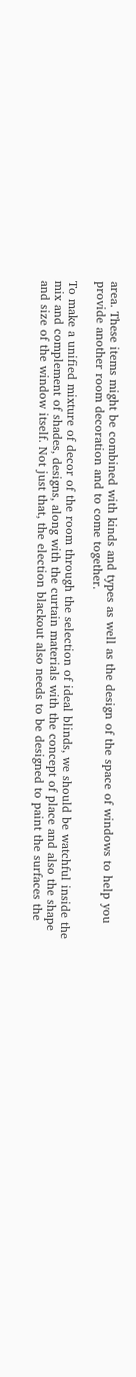area. These items might be combined with kinds and types as well as the design of the space of windows to help you provide another room decoration and to come together.

To make a unified mixture of decor of the room through the selection of ideal blinds, we should be watchful inside the mix and complement of shades, designs, along with the curtain materials with the concept of place and also the shape and size of the window itself. Not just that, the election blackout also needs to be designed to paint the surfaces the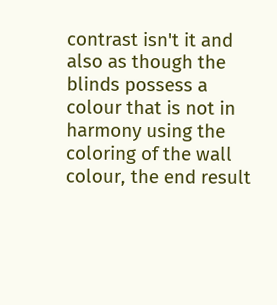contrast isn't it and also as though the blinds possess a colour that is not in harmony using the coloring of the wall colour, the end result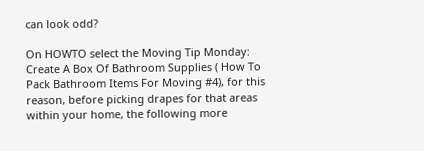can look odd?

On HOWTO select the Moving Tip Monday: Create A Box Of Bathroom Supplies ( How To Pack Bathroom Items For Moving #4), for this reason, before picking drapes for that areas within your home, the following more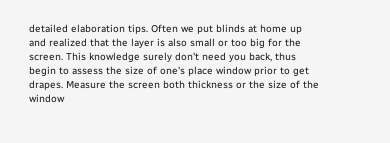detailed elaboration tips. Often we put blinds at home up and realized that the layer is also small or too big for the screen. This knowledge surely don't need you back, thus begin to assess the size of one's place window prior to get drapes. Measure the screen both thickness or the size of the window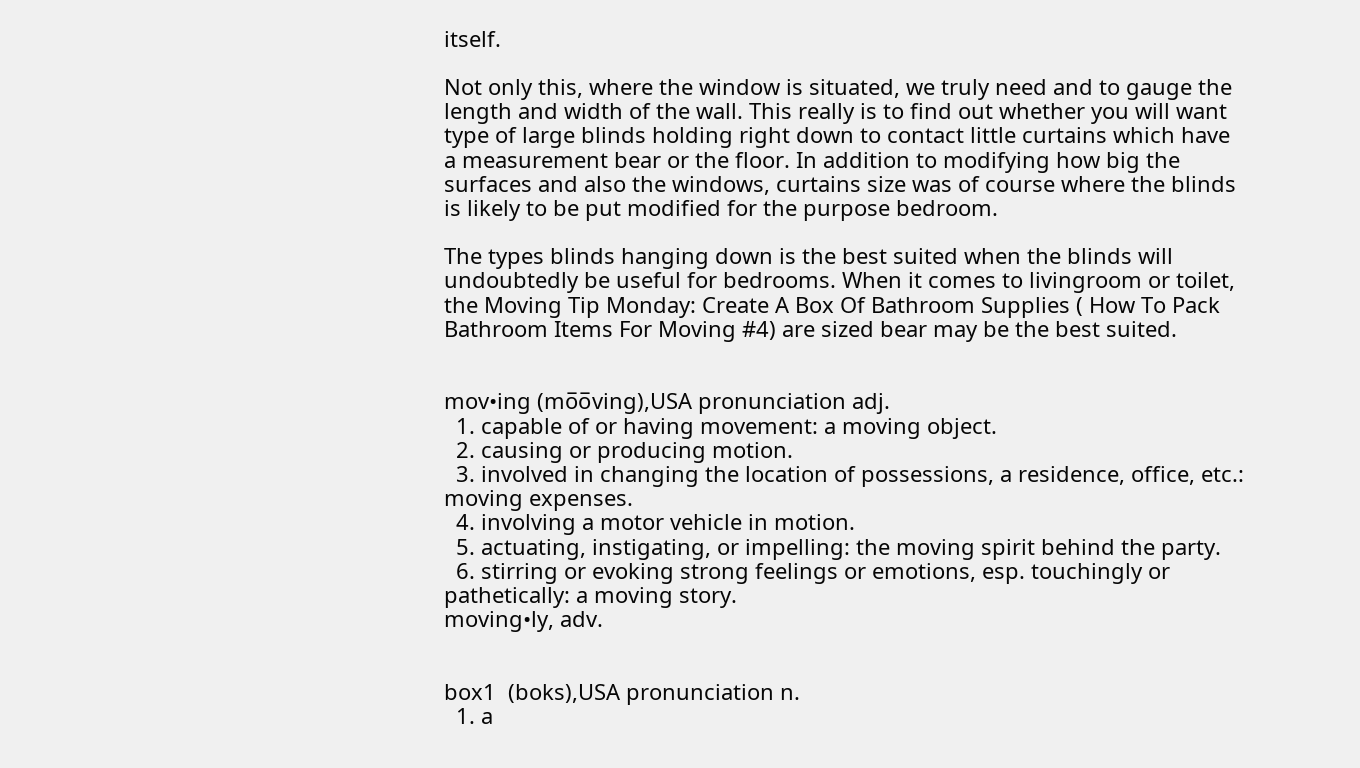itself.

Not only this, where the window is situated, we truly need and to gauge the length and width of the wall. This really is to find out whether you will want type of large blinds holding right down to contact little curtains which have a measurement bear or the floor. In addition to modifying how big the surfaces and also the windows, curtains size was of course where the blinds is likely to be put modified for the purpose bedroom.

The types blinds hanging down is the best suited when the blinds will undoubtedly be useful for bedrooms. When it comes to livingroom or toilet, the Moving Tip Monday: Create A Box Of Bathroom Supplies ( How To Pack Bathroom Items For Moving #4) are sized bear may be the best suited.


mov•ing (mo̅o̅ving),USA pronunciation adj.
  1. capable of or having movement: a moving object.
  2. causing or producing motion.
  3. involved in changing the location of possessions, a residence, office, etc.: moving expenses.
  4. involving a motor vehicle in motion.
  5. actuating, instigating, or impelling: the moving spirit behind the party.
  6. stirring or evoking strong feelings or emotions, esp. touchingly or pathetically: a moving story.
moving•ly, adv.


box1  (boks),USA pronunciation n.
  1. a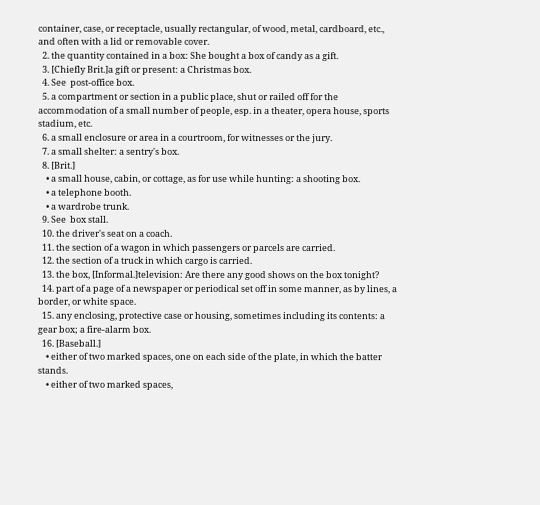container, case, or receptacle, usually rectangular, of wood, metal, cardboard, etc., and often with a lid or removable cover.
  2. the quantity contained in a box: She bought a box of candy as a gift.
  3. [Chiefly Brit.]a gift or present: a Christmas box.
  4. See  post-office box.
  5. a compartment or section in a public place, shut or railed off for the accommodation of a small number of people, esp. in a theater, opera house, sports stadium, etc.
  6. a small enclosure or area in a courtroom, for witnesses or the jury.
  7. a small shelter: a sentry's box.
  8. [Brit.]
    • a small house, cabin, or cottage, as for use while hunting: a shooting box.
    • a telephone booth.
    • a wardrobe trunk.
  9. See  box stall.
  10. the driver's seat on a coach.
  11. the section of a wagon in which passengers or parcels are carried.
  12. the section of a truck in which cargo is carried.
  13. the box, [Informal.]television: Are there any good shows on the box tonight?
  14. part of a page of a newspaper or periodical set off in some manner, as by lines, a border, or white space.
  15. any enclosing, protective case or housing, sometimes including its contents: a gear box; a fire-alarm box.
  16. [Baseball.]
    • either of two marked spaces, one on each side of the plate, in which the batter stands.
    • either of two marked spaces,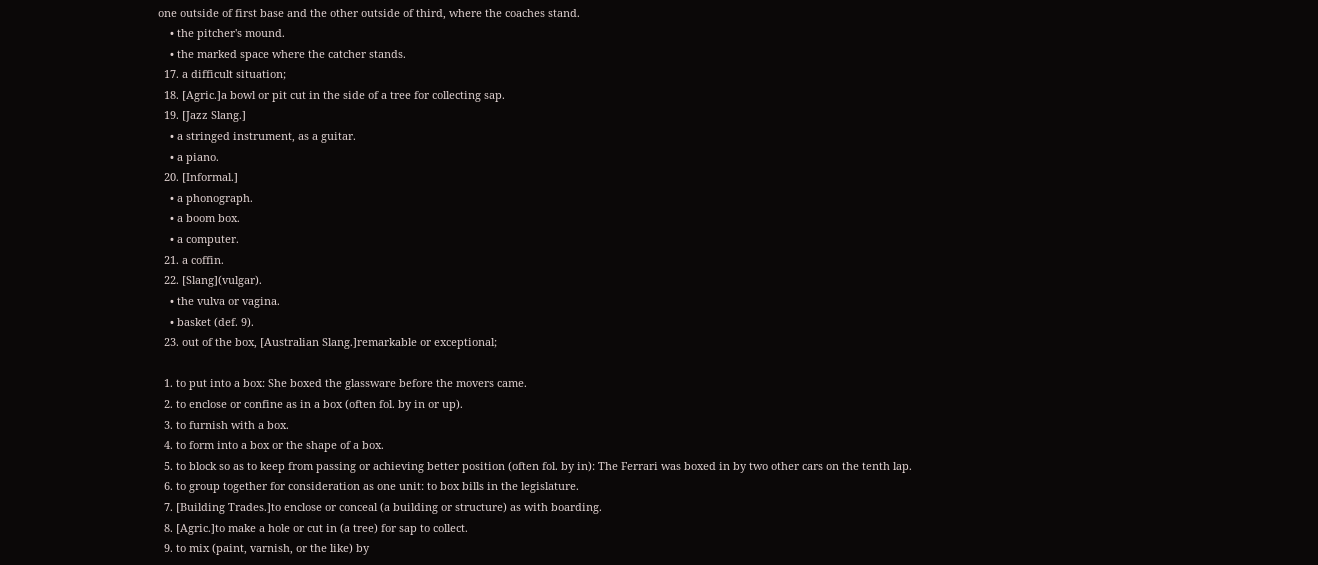one outside of first base and the other outside of third, where the coaches stand.
    • the pitcher's mound.
    • the marked space where the catcher stands.
  17. a difficult situation;
  18. [Agric.]a bowl or pit cut in the side of a tree for collecting sap.
  19. [Jazz Slang.]
    • a stringed instrument, as a guitar.
    • a piano.
  20. [Informal.]
    • a phonograph.
    • a boom box.
    • a computer.
  21. a coffin.
  22. [Slang](vulgar).
    • the vulva or vagina.
    • basket (def. 9).
  23. out of the box, [Australian Slang.]remarkable or exceptional;

  1. to put into a box: She boxed the glassware before the movers came.
  2. to enclose or confine as in a box (often fol. by in or up).
  3. to furnish with a box.
  4. to form into a box or the shape of a box.
  5. to block so as to keep from passing or achieving better position (often fol. by in): The Ferrari was boxed in by two other cars on the tenth lap.
  6. to group together for consideration as one unit: to box bills in the legislature.
  7. [Building Trades.]to enclose or conceal (a building or structure) as with boarding.
  8. [Agric.]to make a hole or cut in (a tree) for sap to collect.
  9. to mix (paint, varnish, or the like) by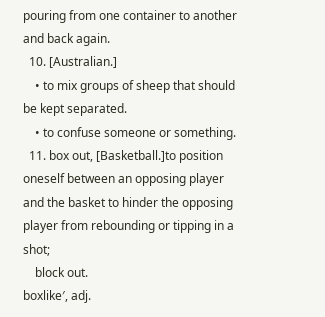pouring from one container to another and back again.
  10. [Australian.]
    • to mix groups of sheep that should be kept separated.
    • to confuse someone or something.
  11. box out, [Basketball.]to position oneself between an opposing player and the basket to hinder the opposing player from rebounding or tipping in a shot;
    block out.
boxlike′, adj.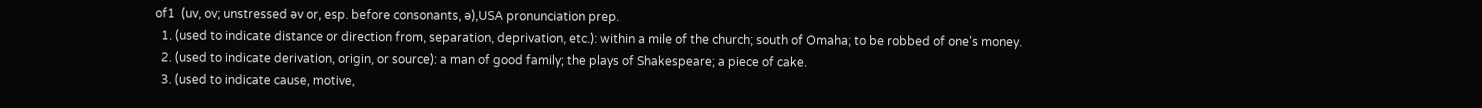of1  (uv, ov; unstressed əv or, esp. before consonants, ə),USA pronunciation prep.
  1. (used to indicate distance or direction from, separation, deprivation, etc.): within a mile of the church; south of Omaha; to be robbed of one's money.
  2. (used to indicate derivation, origin, or source): a man of good family; the plays of Shakespeare; a piece of cake.
  3. (used to indicate cause, motive,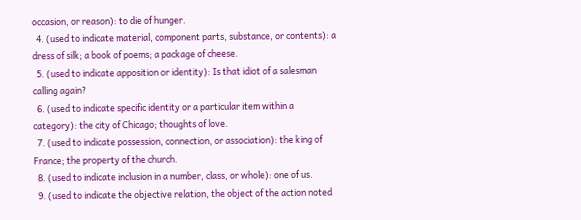occasion, or reason): to die of hunger.
  4. (used to indicate material, component parts, substance, or contents): a dress of silk; a book of poems; a package of cheese.
  5. (used to indicate apposition or identity): Is that idiot of a salesman calling again?
  6. (used to indicate specific identity or a particular item within a category): the city of Chicago; thoughts of love.
  7. (used to indicate possession, connection, or association): the king of France; the property of the church.
  8. (used to indicate inclusion in a number, class, or whole): one of us.
  9. (used to indicate the objective relation, the object of the action noted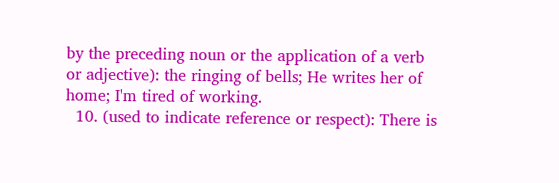by the preceding noun or the application of a verb or adjective): the ringing of bells; He writes her of home; I'm tired of working.
  10. (used to indicate reference or respect): There is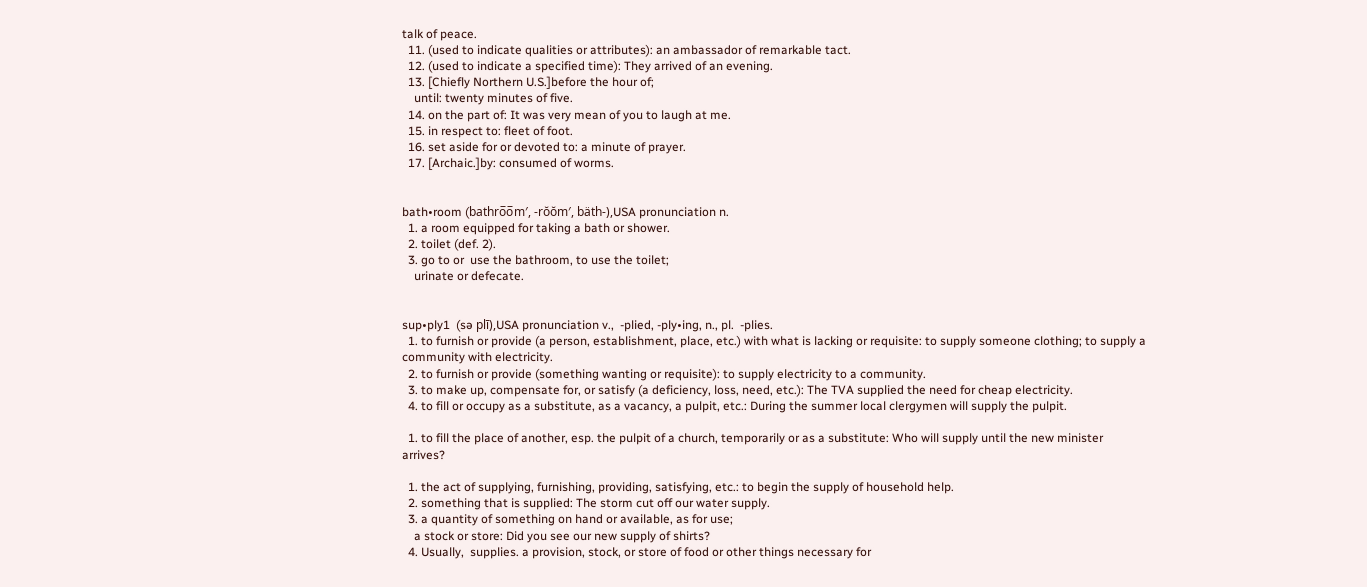talk of peace.
  11. (used to indicate qualities or attributes): an ambassador of remarkable tact.
  12. (used to indicate a specified time): They arrived of an evening.
  13. [Chiefly Northern U.S.]before the hour of;
    until: twenty minutes of five.
  14. on the part of: It was very mean of you to laugh at me.
  15. in respect to: fleet of foot.
  16. set aside for or devoted to: a minute of prayer.
  17. [Archaic.]by: consumed of worms.


bath•room (bathro̅o̅m′, -rŏŏm′, bäth-),USA pronunciation n.
  1. a room equipped for taking a bath or shower.
  2. toilet (def. 2).
  3. go to or  use the bathroom, to use the toilet;
    urinate or defecate.


sup•ply1  (sə plī),USA pronunciation v.,  -plied, -ply•ing, n., pl.  -plies.
  1. to furnish or provide (a person, establishment, place, etc.) with what is lacking or requisite: to supply someone clothing; to supply a community with electricity.
  2. to furnish or provide (something wanting or requisite): to supply electricity to a community.
  3. to make up, compensate for, or satisfy (a deficiency, loss, need, etc.): The TVA supplied the need for cheap electricity.
  4. to fill or occupy as a substitute, as a vacancy, a pulpit, etc.: During the summer local clergymen will supply the pulpit.

  1. to fill the place of another, esp. the pulpit of a church, temporarily or as a substitute: Who will supply until the new minister arrives?

  1. the act of supplying, furnishing, providing, satisfying, etc.: to begin the supply of household help.
  2. something that is supplied: The storm cut off our water supply.
  3. a quantity of something on hand or available, as for use;
    a stock or store: Did you see our new supply of shirts?
  4. Usually,  supplies. a provision, stock, or store of food or other things necessary for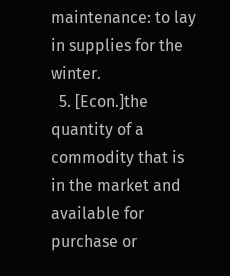maintenance: to lay in supplies for the winter.
  5. [Econ.]the quantity of a commodity that is in the market and available for purchase or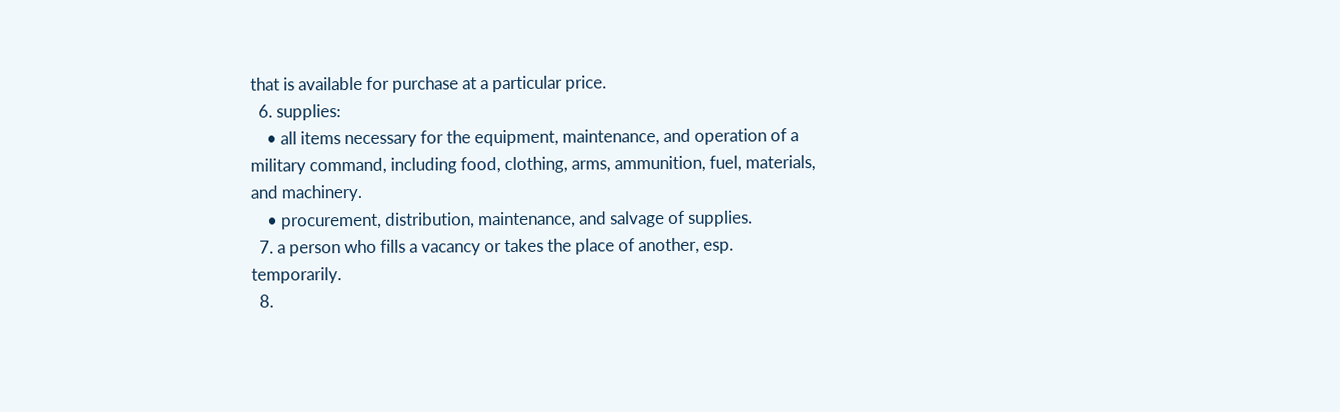that is available for purchase at a particular price.
  6. supplies:
    • all items necessary for the equipment, maintenance, and operation of a military command, including food, clothing, arms, ammunition, fuel, materials, and machinery.
    • procurement, distribution, maintenance, and salvage of supplies.
  7. a person who fills a vacancy or takes the place of another, esp. temporarily.
  8.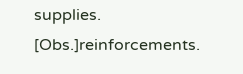supplies. [Obs.]reinforcements.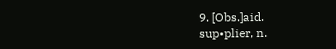9. [Obs.]aid.
sup•plier, n.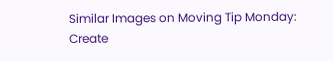Similar Images on Moving Tip Monday: Create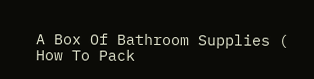A Box Of Bathroom Supplies ( How To Pack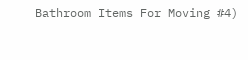Bathroom Items For Moving #4)